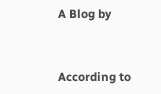A Blog by


According to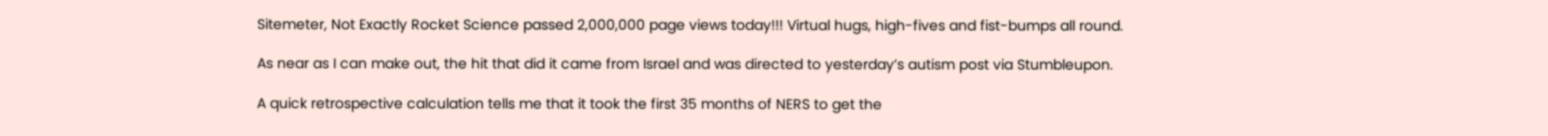Sitemeter, Not Exactly Rocket Science passed 2,000,000 page views today!!! Virtual hugs, high-fives and fist-bumps all round.

As near as I can make out, the hit that did it came from Israel and was directed to yesterday’s autism post via Stumbleupon.

A quick retrospective calculation tells me that it took the first 35 months of NERS to get the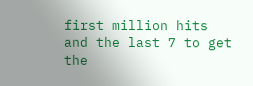first million hits and the last 7 to get the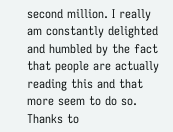second million. I really am constantly delighted and humbled by the fact that people are actually reading this and that more seem to do so. Thanks to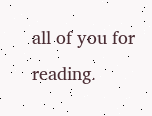all of you for reading.